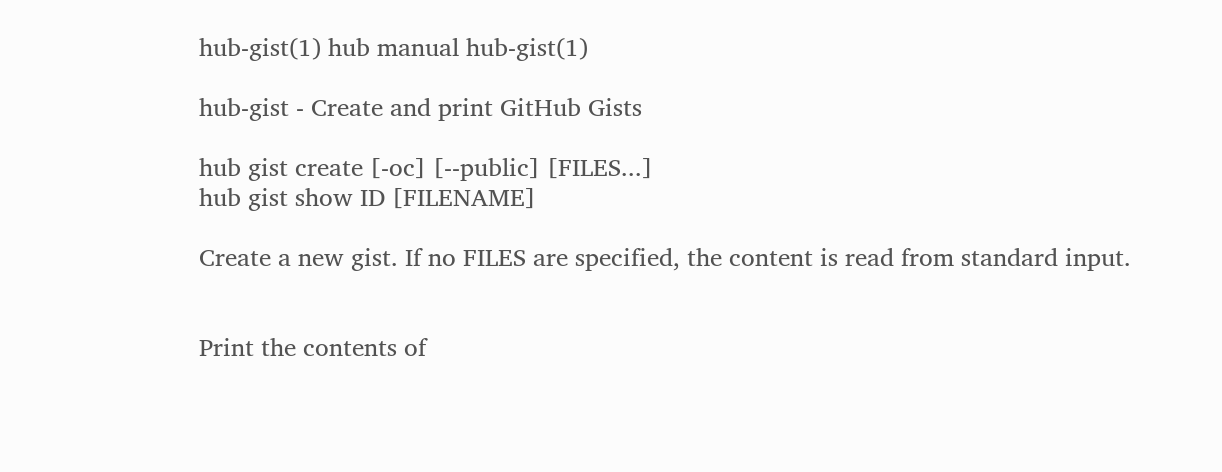hub-gist(1) hub manual hub-gist(1)

hub-gist - Create and print GitHub Gists

hub gist create [-oc] [--public] [FILES...]
hub gist show ID [FILENAME]

Create a new gist. If no FILES are specified, the content is read from standard input.


Print the contents of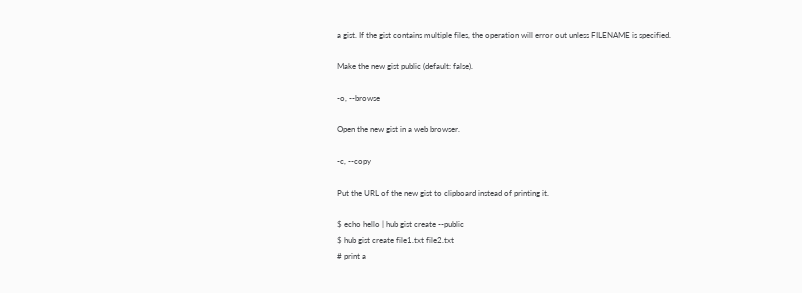a gist. If the gist contains multiple files, the operation will error out unless FILENAME is specified.

Make the new gist public (default: false).

-o, --browse

Open the new gist in a web browser.

-c, --copy

Put the URL of the new gist to clipboard instead of printing it.

$ echo hello | hub gist create --public
$ hub gist create file1.txt file2.txt
# print a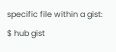specific file within a gist:
$ hub gist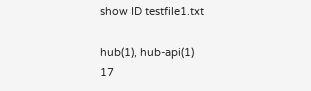show ID testfile1.txt

hub(1), hub-api(1)
17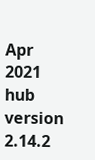Apr 2021 hub version 2.14.2